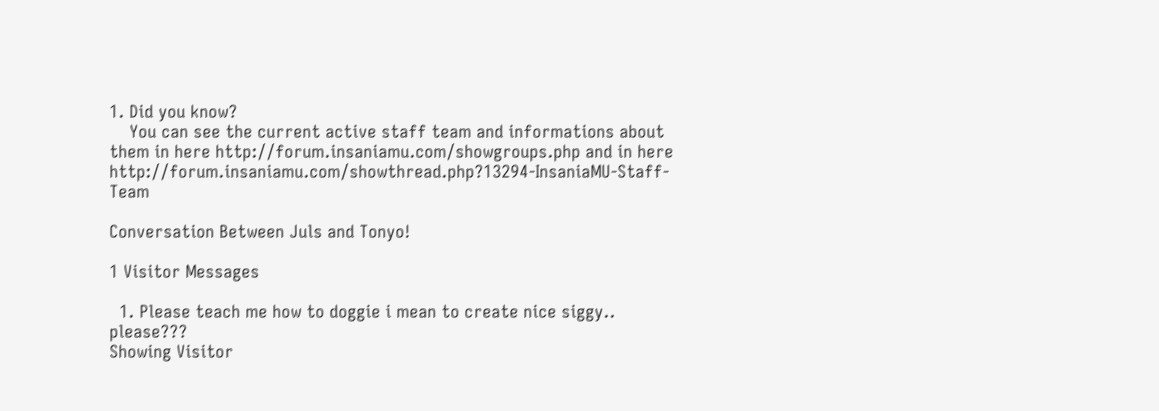1. Did you know?
    You can see the current active staff team and informations about them in here http://forum.insaniamu.com/showgroups.php and in here http://forum.insaniamu.com/showthread.php?13294-InsaniaMU-Staff-Team

Conversation Between Juls and Tonyo!

1 Visitor Messages

  1. Please teach me how to doggie i mean to create nice siggy.. please???
Showing Visitor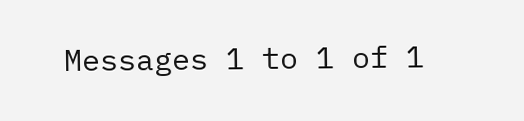Messages 1 to 1 of 1